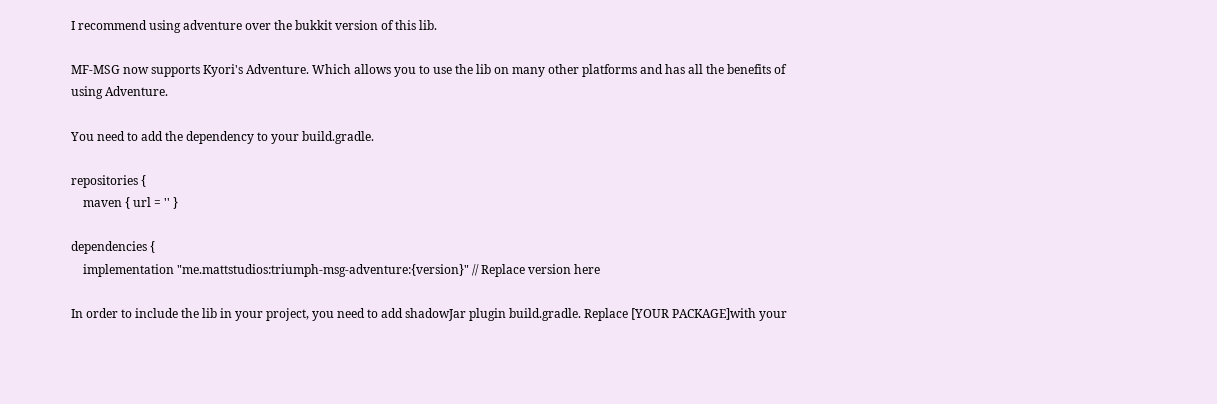I recommend using adventure over the bukkit version of this lib.

MF-MSG now supports Kyori's Adventure. Which allows you to use the lib on many other platforms and has all the benefits of using Adventure.

You need to add the dependency to your build.gradle.

repositories {
    maven { url = '' }

dependencies {
    implementation "me.mattstudios:triumph-msg-adventure:{version}" // Replace version here

In order to include the lib in your project, you need to add shadowJar plugin build.gradle. Replace [YOUR PACKAGE]with your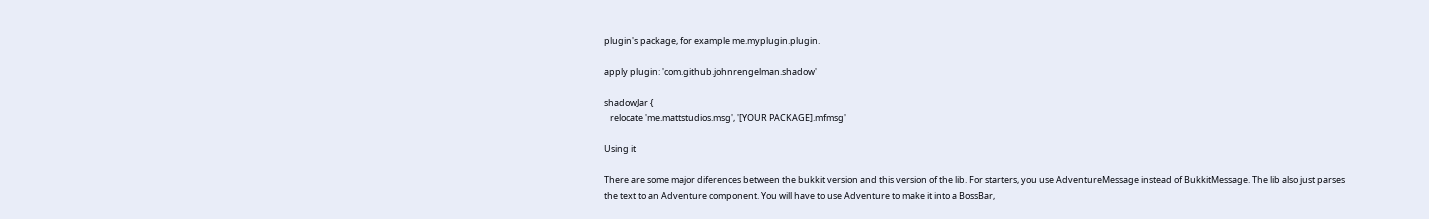plugin's package, for example me.myplugin.plugin.

apply plugin: 'com.github.johnrengelman.shadow'

shadowJar {
   relocate 'me.mattstudios.msg', '[YOUR PACKAGE].mfmsg'

Using it

There are some major diferences between the bukkit version and this version of the lib. For starters, you use AdventureMessage instead of BukkitMessage. The lib also just parses the text to an Adventure component. You will have to use Adventure to make it into a BossBar,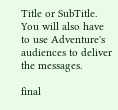Title or SubTitle. You will also have to use Adventure's audiences to deliver the messages.

final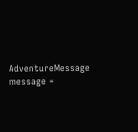AdventureMessage message =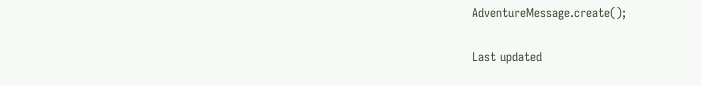AdventureMessage.create();

Last updated